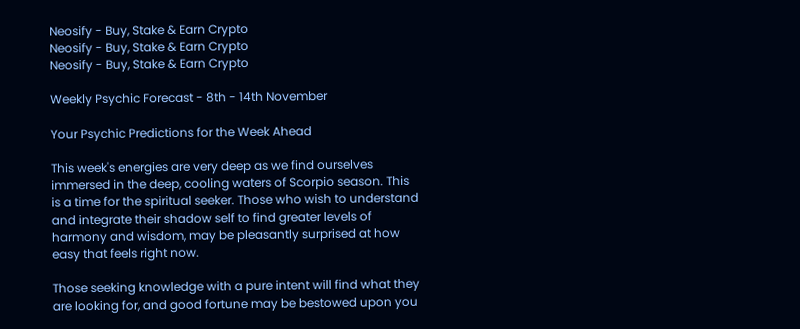Neosify - Buy, Stake & Earn Crypto
Neosify - Buy, Stake & Earn Crypto
Neosify - Buy, Stake & Earn Crypto

Weekly Psychic Forecast - 8th - 14th November

Your Psychic Predictions for the Week Ahead

This week's energies are very deep as we find ourselves immersed in the deep, cooling waters of Scorpio season. This is a time for the spiritual seeker. Those who wish to understand and integrate their shadow self to find greater levels of harmony and wisdom, may be pleasantly surprised at how easy that feels right now.

Those seeking knowledge with a pure intent will find what they are looking for, and good fortune may be bestowed upon you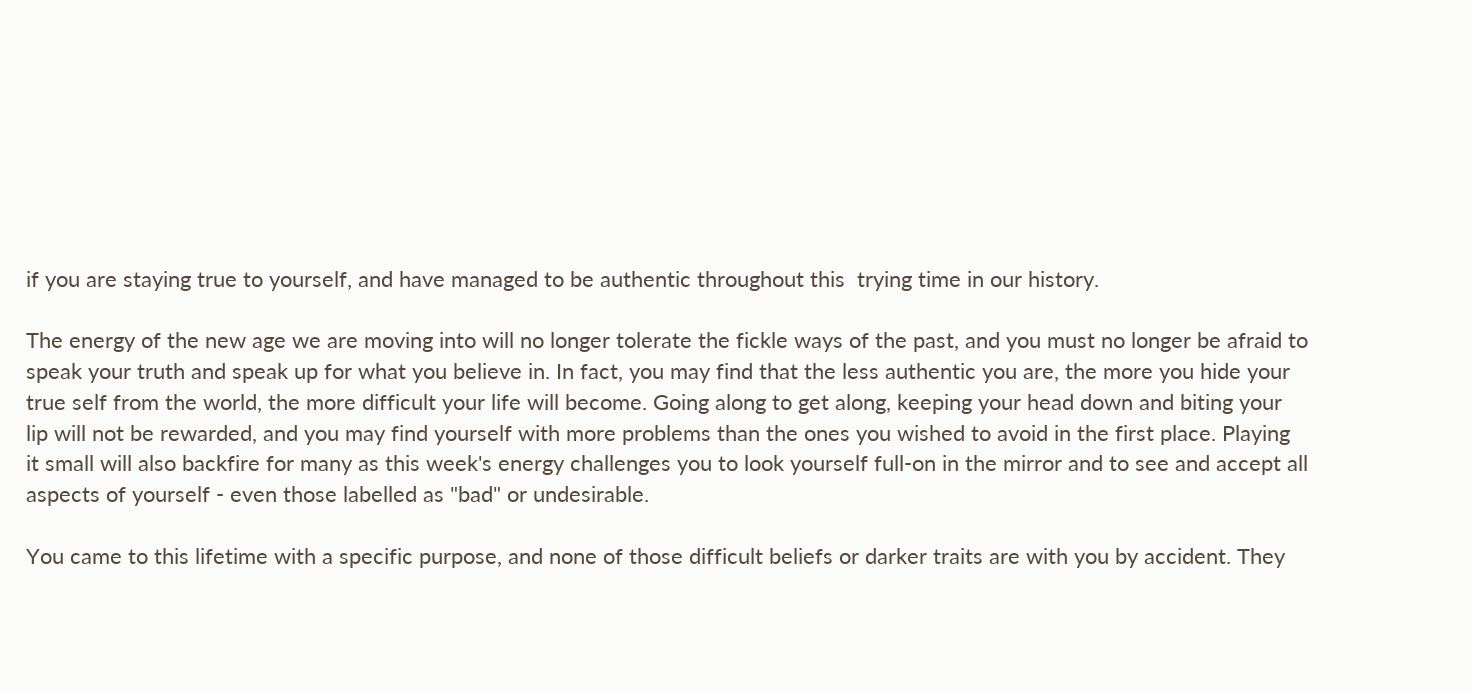if you are staying true to yourself, and have managed to be authentic throughout this  trying time in our history.

The energy of the new age we are moving into will no longer tolerate the fickle ways of the past, and you must no longer be afraid to speak your truth and speak up for what you believe in. In fact, you may find that the less authentic you are, the more you hide your true self from the world, the more difficult your life will become. Going along to get along, keeping your head down and biting your lip will not be rewarded, and you may find yourself with more problems than the ones you wished to avoid in the first place. Playing it small will also backfire for many as this week's energy challenges you to look yourself full-on in the mirror and to see and accept all aspects of yourself - even those labelled as "bad" or undesirable.

You came to this lifetime with a specific purpose, and none of those difficult beliefs or darker traits are with you by accident. They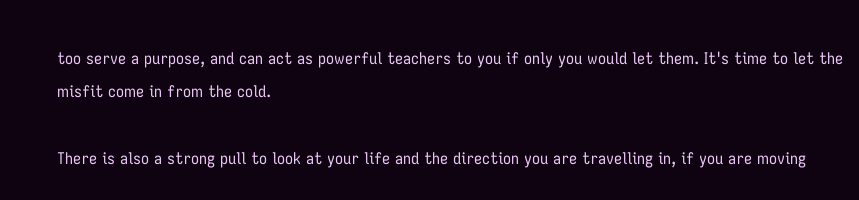too serve a purpose, and can act as powerful teachers to you if only you would let them. It's time to let the misfit come in from the cold.

There is also a strong pull to look at your life and the direction you are travelling in, if you are moving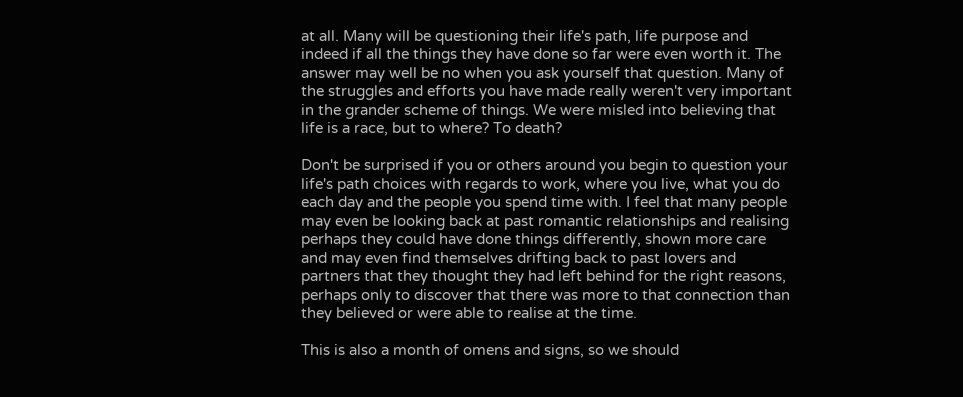at all. Many will be questioning their life's path, life purpose and indeed if all the things they have done so far were even worth it. The answer may well be no when you ask yourself that question. Many of the struggles and efforts you have made really weren't very important in the grander scheme of things. We were misled into believing that life is a race, but to where? To death?

Don't be surprised if you or others around you begin to question your life's path choices with regards to work, where you live, what you do each day and the people you spend time with. I feel that many people may even be looking back at past romantic relationships and realising perhaps they could have done things differently, shown more care and may even find themselves drifting back to past lovers and partners that they thought they had left behind for the right reasons, perhaps only to discover that there was more to that connection than they believed or were able to realise at the time.

This is also a month of omens and signs, so we should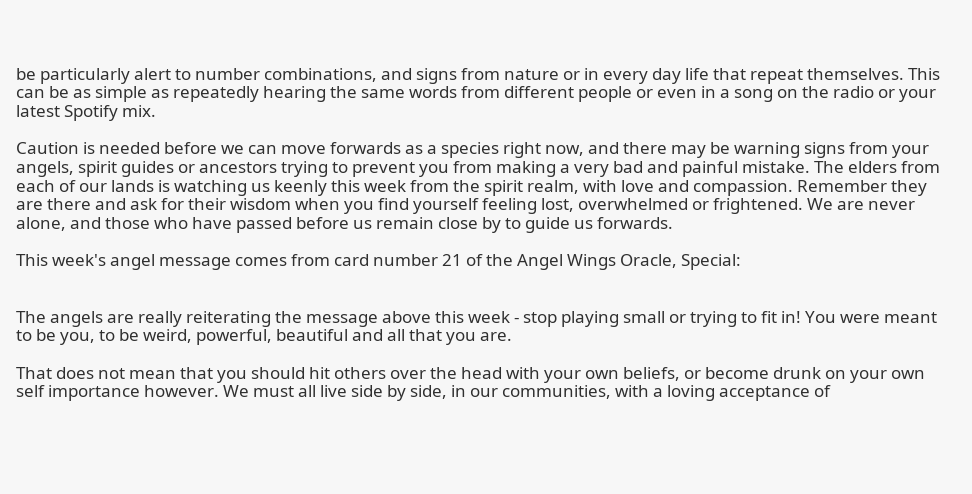be particularly alert to number combinations, and signs from nature or in every day life that repeat themselves. This can be as simple as repeatedly hearing the same words from different people or even in a song on the radio or your latest Spotify mix.

Caution is needed before we can move forwards as a species right now, and there may be warning signs from your angels, spirit guides or ancestors trying to prevent you from making a very bad and painful mistake. The elders from each of our lands is watching us keenly this week from the spirit realm, with love and compassion. Remember they are there and ask for their wisdom when you find yourself feeling lost, overwhelmed or frightened. We are never alone, and those who have passed before us remain close by to guide us forwards.

This week's angel message comes from card number 21 of the Angel Wings Oracle, Special:


The angels are really reiterating the message above this week - stop playing small or trying to fit in! You were meant to be you, to be weird, powerful, beautiful and all that you are.

That does not mean that you should hit others over the head with your own beliefs, or become drunk on your own self importance however. We must all live side by side, in our communities, with a loving acceptance of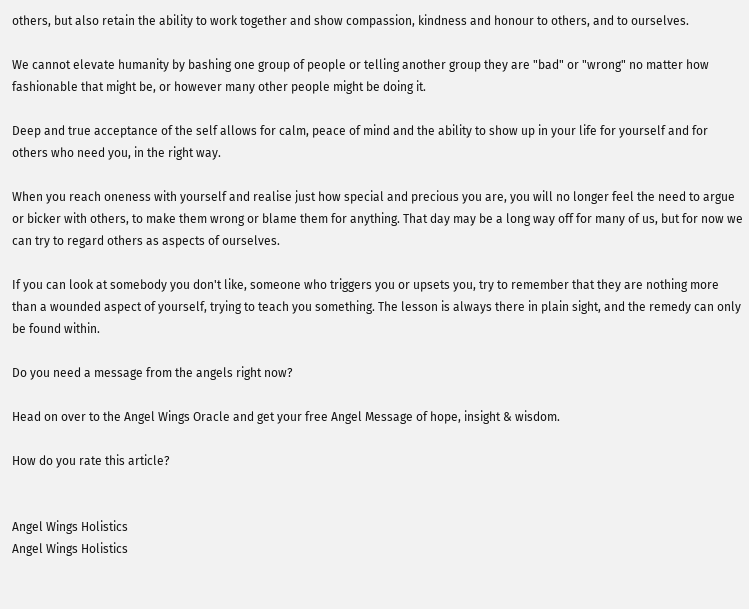others, but also retain the ability to work together and show compassion, kindness and honour to others, and to ourselves.

We cannot elevate humanity by bashing one group of people or telling another group they are "bad" or "wrong" no matter how fashionable that might be, or however many other people might be doing it.

Deep and true acceptance of the self allows for calm, peace of mind and the ability to show up in your life for yourself and for others who need you, in the right way.

When you reach oneness with yourself and realise just how special and precious you are, you will no longer feel the need to argue or bicker with others, to make them wrong or blame them for anything. That day may be a long way off for many of us, but for now we can try to regard others as aspects of ourselves.

If you can look at somebody you don't like, someone who triggers you or upsets you, try to remember that they are nothing more than a wounded aspect of yourself, trying to teach you something. The lesson is always there in plain sight, and the remedy can only be found within.

Do you need a message from the angels right now?

Head on over to the Angel Wings Oracle and get your free Angel Message of hope, insight & wisdom.

How do you rate this article?


Angel Wings Holistics
Angel Wings Holistics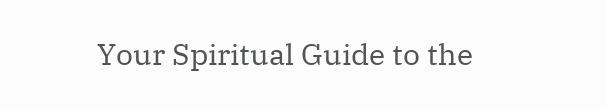Your Spiritual Guide to the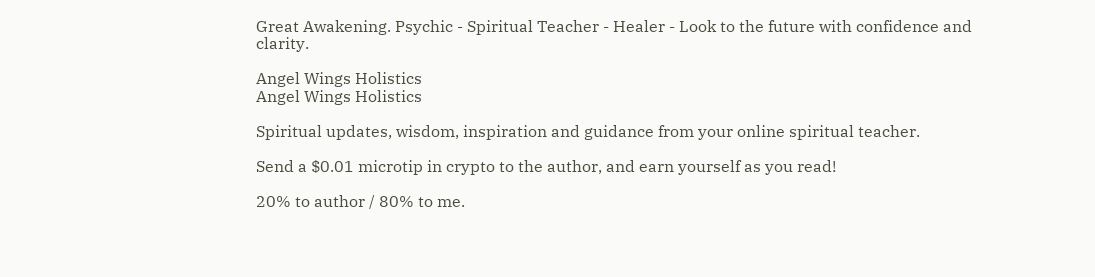Great Awakening. Psychic - Spiritual Teacher - Healer - Look to the future with confidence and clarity.

Angel Wings Holistics
Angel Wings Holistics

Spiritual updates, wisdom, inspiration and guidance from your online spiritual teacher.

Send a $0.01 microtip in crypto to the author, and earn yourself as you read!

20% to author / 80% to me.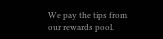We pay the tips from our rewards pool.